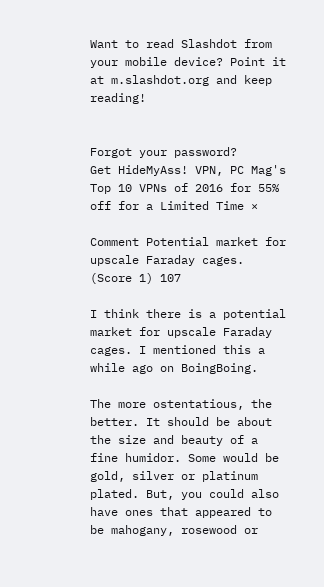Want to read Slashdot from your mobile device? Point it at m.slashdot.org and keep reading!


Forgot your password?
Get HideMyAss! VPN, PC Mag's Top 10 VPNs of 2016 for 55% off for a Limited Time ×

Comment Potential market for upscale Faraday cages. (Score 1) 107

I think there is a potential market for upscale Faraday cages. I mentioned this a while ago on BoingBoing.

The more ostentatious, the better. It should be about the size and beauty of a fine humidor. Some would be gold, silver or platinum plated. But, you could also have ones that appeared to be mahogany, rosewood or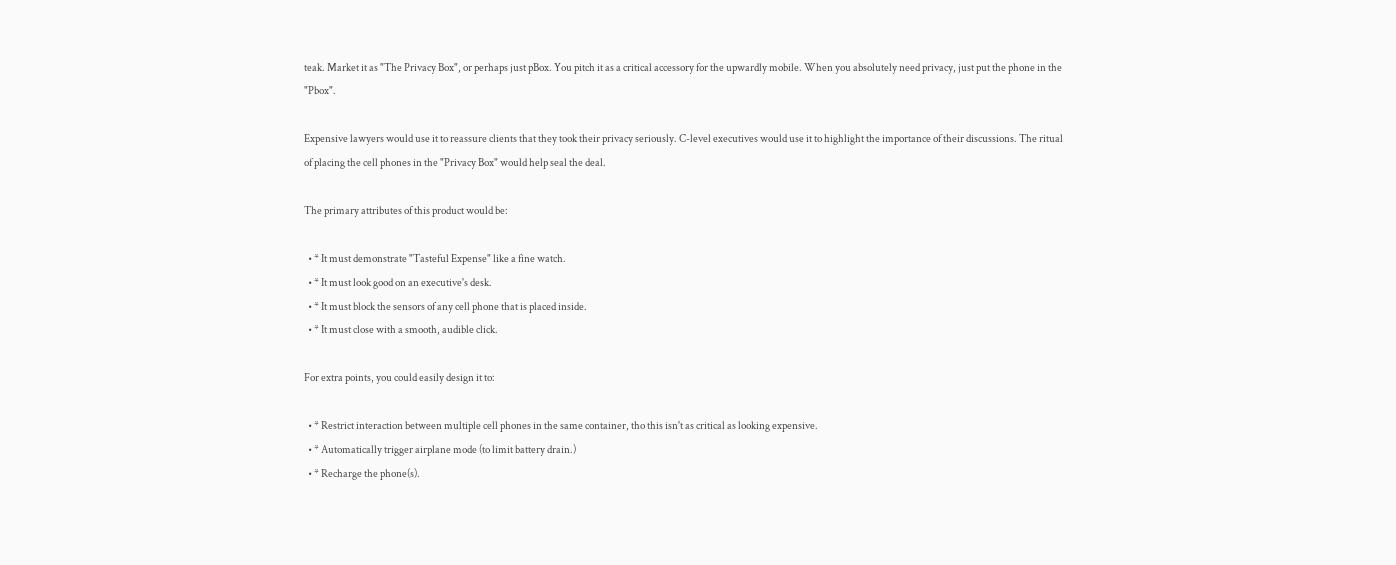teak. Market it as "The Privacy Box", or perhaps just pBox. You pitch it as a critical accessory for the upwardly mobile. When you absolutely need privacy, just put the phone in the "Pbox".

Expensive lawyers would use it to reassure clients that they took their privacy seriously. C-level executives would use it to highlight the importance of their discussions. The ritual of placing the cell phones in the "Privacy Box" would help seal the deal.

The primary attributes of this product would be:

  • * It must demonstrate "Tasteful Expense" like a fine watch.
  • * It must look good on an executive's desk.
  • * It must block the sensors of any cell phone that is placed inside.
  • * It must close with a smooth, audible click.

For extra points, you could easily design it to:

  • * Restrict interaction between multiple cell phones in the same container, tho this isn't as critical as looking expensive.
  • * Automatically trigger airplane mode (to limit battery drain.)
  • * Recharge the phone(s).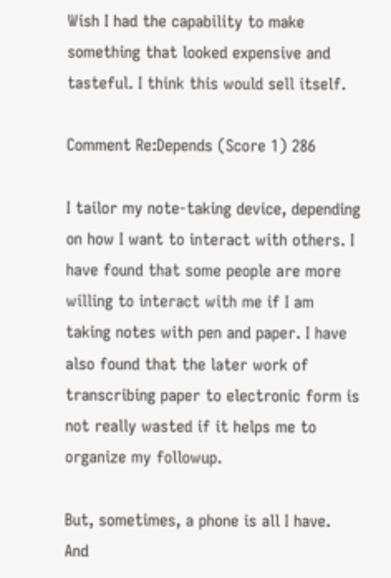Wish I had the capability to make something that looked expensive and tasteful. I think this would sell itself.

Comment Re:Depends (Score 1) 286

I tailor my note-taking device, depending on how I want to interact with others. I have found that some people are more willing to interact with me if I am taking notes with pen and paper. I have also found that the later work of transcribing paper to electronic form is not really wasted if it helps me to organize my followup.

But, sometimes, a phone is all I have. And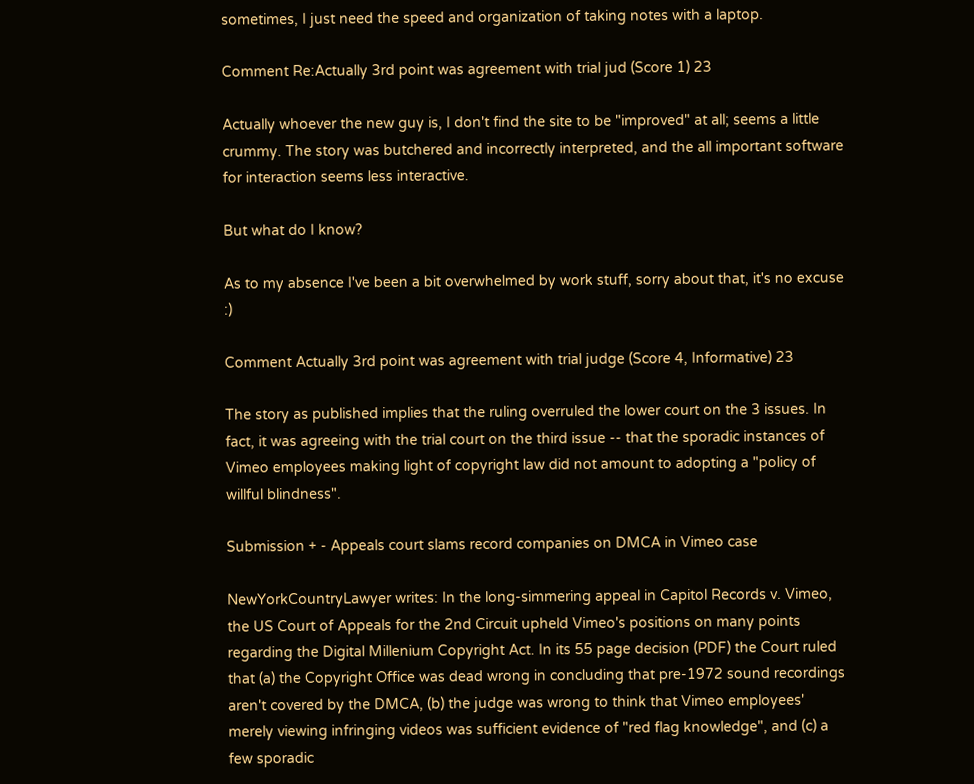sometimes, I just need the speed and organization of taking notes with a laptop.

Comment Re:Actually 3rd point was agreement with trial jud (Score 1) 23

Actually whoever the new guy is, I don't find the site to be "improved" at all; seems a little crummy. The story was butchered and incorrectly interpreted, and the all important software for interaction seems less interactive.

But what do I know?

As to my absence I've been a bit overwhelmed by work stuff, sorry about that, it's no excuse :)

Comment Actually 3rd point was agreement with trial judge (Score 4, Informative) 23

The story as published implies that the ruling overruled the lower court on the 3 issues. In fact, it was agreeing with the trial court on the third issue -- that the sporadic instances of Vimeo employees making light of copyright law did not amount to adopting a "policy of willful blindness".

Submission + - Appeals court slams record companies on DMCA in Vimeo case

NewYorkCountryLawyer writes: In the long-simmering appeal in Capitol Records v. Vimeo, the US Court of Appeals for the 2nd Circuit upheld Vimeo's positions on many points regarding the Digital Millenium Copyright Act. In its 55 page decision (PDF) the Court ruled that (a) the Copyright Office was dead wrong in concluding that pre-1972 sound recordings aren't covered by the DMCA, (b) the judge was wrong to think that Vimeo employees' merely viewing infringing videos was sufficient evidence of "red flag knowledge", and (c) a few sporadic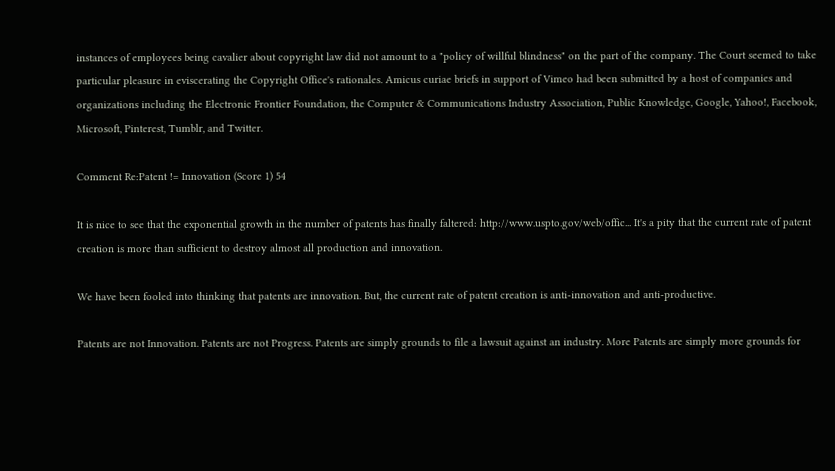instances of employees being cavalier about copyright law did not amount to a "policy of willful blindness" on the part of the company. The Court seemed to take particular pleasure in eviscerating the Copyright Office's rationales. Amicus curiae briefs in support of Vimeo had been submitted by a host of companies and organizations including the Electronic Frontier Foundation, the Computer & Communications Industry Association, Public Knowledge, Google, Yahoo!, Facebook, Microsoft, Pinterest, Tumblr, and Twitter.

Comment Re:Patent != Innovation (Score 1) 54

It is nice to see that the exponential growth in the number of patents has finally faltered: http://www.uspto.gov/web/offic... It's a pity that the current rate of patent creation is more than sufficient to destroy almost all production and innovation.

We have been fooled into thinking that patents are innovation. But, the current rate of patent creation is anti-innovation and anti-productive.

Patents are not Innovation. Patents are not Progress. Patents are simply grounds to file a lawsuit against an industry. More Patents are simply more grounds for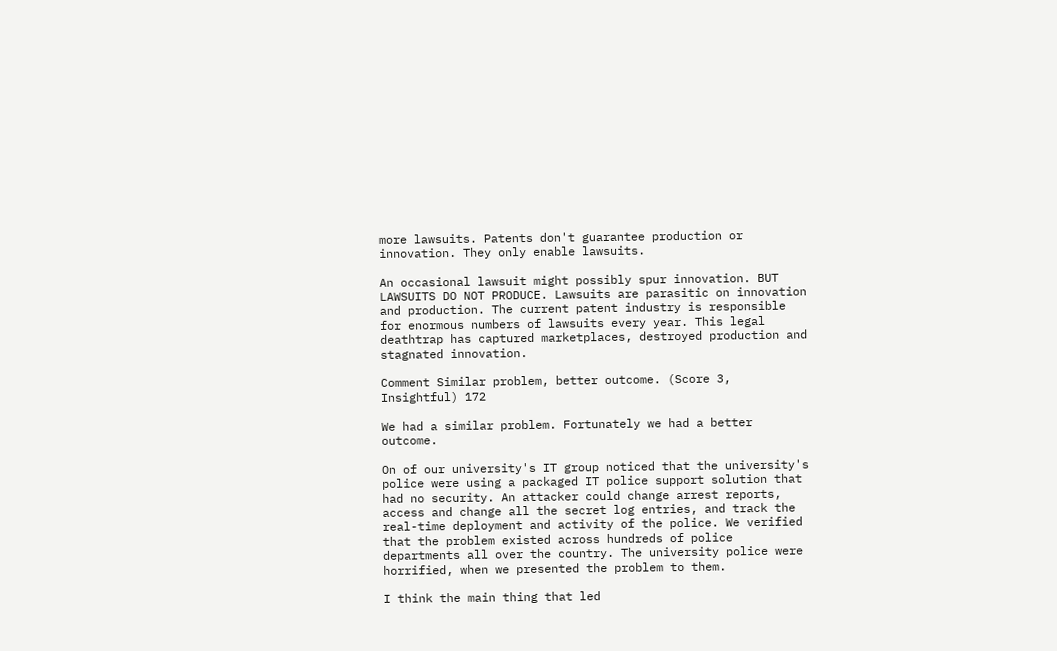more lawsuits. Patents don't guarantee production or innovation. They only enable lawsuits.

An occasional lawsuit might possibly spur innovation. BUT LAWSUITS DO NOT PRODUCE. Lawsuits are parasitic on innovation and production. The current patent industry is responsible for enormous numbers of lawsuits every year. This legal deathtrap has captured marketplaces, destroyed production and stagnated innovation.

Comment Similar problem, better outcome. (Score 3, Insightful) 172

We had a similar problem. Fortunately we had a better outcome.

On of our university's IT group noticed that the university's police were using a packaged IT police support solution that had no security. An attacker could change arrest reports, access and change all the secret log entries, and track the real-time deployment and activity of the police. We verified that the problem existed across hundreds of police departments all over the country. The university police were horrified, when we presented the problem to them.

I think the main thing that led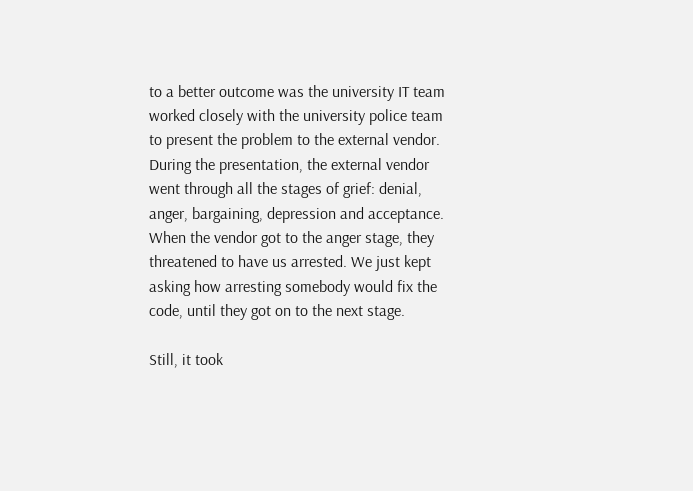to a better outcome was the university IT team worked closely with the university police team to present the problem to the external vendor. During the presentation, the external vendor went through all the stages of grief: denial, anger, bargaining, depression and acceptance. When the vendor got to the anger stage, they threatened to have us arrested. We just kept asking how arresting somebody would fix the code, until they got on to the next stage.

Still, it took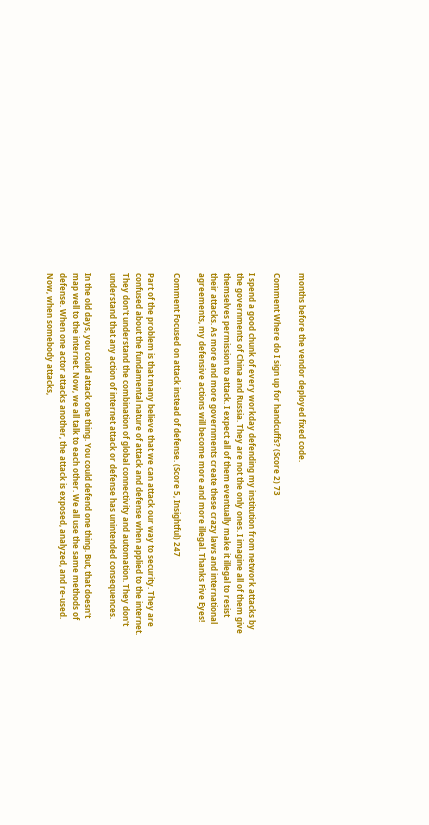months before the vendor deployed fixed code.

Comment Where do I sign up for handcuffs? (Score 2) 73

I spend a good chunk of every workday defending my institution from network attacks by the governments of China and Russia. They are not the only ones. I imagine all of them give themselves permission to attack. I expect all of them eventually make it illegal to resist their attacks. As more and more governments create these crazy laws and international agreements, my defensive actions will become more and more illegal. Thanks Five Eyes!

Comment Focused on attack instead of defense. (Score 5, Insightful) 247

Part of the problem is that many believe that we can attack our way to security. They are confused about the fundamental nature of attack and defense when applied to the internet. They don't understand the combination of global connectivity and automation. They don't understand that any action of internet attack or defense has unintended consequences.

In the old days, you could attack one thing. You could defend one thing. But, that doesn't map well to the internet. Now, we all talk to each other. We all use the same methods of defense. When one actor attacks another, the attack is exposed, analyzed, and re-used. Now, when somebody attacks,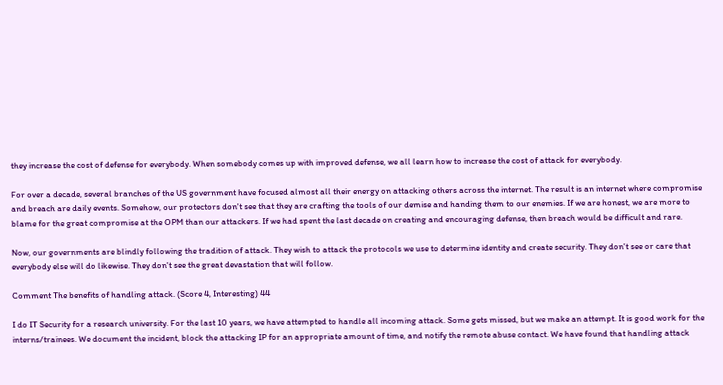they increase the cost of defense for everybody. When somebody comes up with improved defense, we all learn how to increase the cost of attack for everybody.

For over a decade, several branches of the US government have focused almost all their energy on attacking others across the internet. The result is an internet where compromise and breach are daily events. Somehow, our protectors don't see that they are crafting the tools of our demise and handing them to our enemies. If we are honest, we are more to blame for the great compromise at the OPM than our attackers. If we had spent the last decade on creating and encouraging defense, then breach would be difficult and rare.

Now, our governments are blindly following the tradition of attack. They wish to attack the protocols we use to determine identity and create security. They don't see or care that everybody else will do likewise. They don't see the great devastation that will follow.

Comment The benefits of handling attack. (Score 4, Interesting) 44

I do IT Security for a research university. For the last 10 years, we have attempted to handle all incoming attack. Some gets missed, but we make an attempt. It is good work for the interns/trainees. We document the incident, block the attacking IP for an appropriate amount of time, and notify the remote abuse contact. We have found that handling attack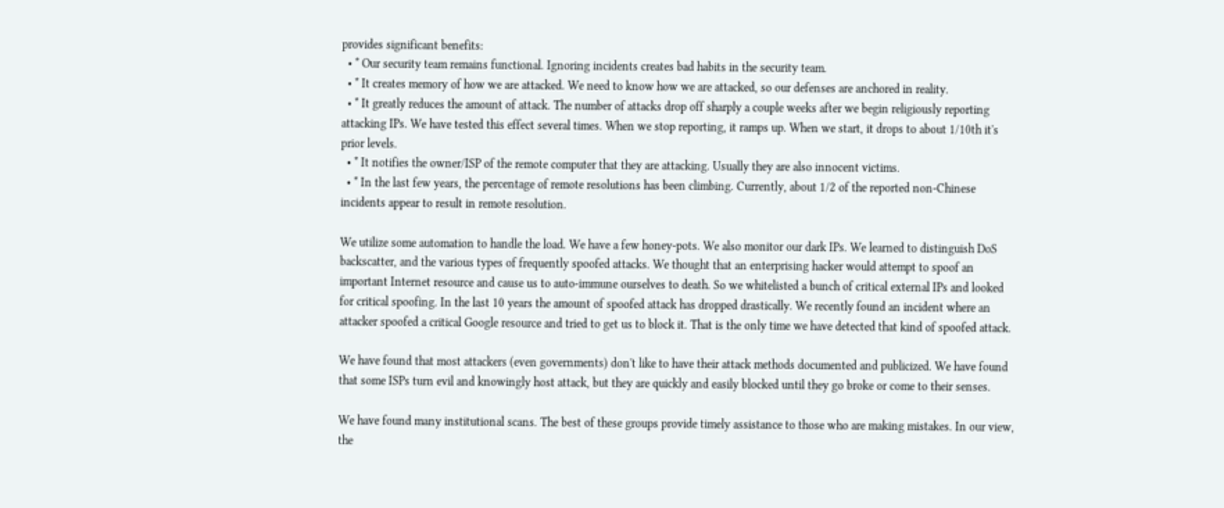provides significant benefits:
  • * Our security team remains functional. Ignoring incidents creates bad habits in the security team.
  • * It creates memory of how we are attacked. We need to know how we are attacked, so our defenses are anchored in reality.
  • * It greatly reduces the amount of attack. The number of attacks drop off sharply a couple weeks after we begin religiously reporting attacking IPs. We have tested this effect several times. When we stop reporting, it ramps up. When we start, it drops to about 1/10th it's prior levels.
  • * It notifies the owner/ISP of the remote computer that they are attacking. Usually they are also innocent victims.
  • * In the last few years, the percentage of remote resolutions has been climbing. Currently, about 1/2 of the reported non-Chinese incidents appear to result in remote resolution.

We utilize some automation to handle the load. We have a few honey-pots. We also monitor our dark IPs. We learned to distinguish DoS backscatter, and the various types of frequently spoofed attacks. We thought that an enterprising hacker would attempt to spoof an important Internet resource and cause us to auto-immune ourselves to death. So we whitelisted a bunch of critical external IPs and looked for critical spoofing. In the last 10 years the amount of spoofed attack has dropped drastically. We recently found an incident where an attacker spoofed a critical Google resource and tried to get us to block it. That is the only time we have detected that kind of spoofed attack.

We have found that most attackers (even governments) don't like to have their attack methods documented and publicized. We have found that some ISPs turn evil and knowingly host attack, but they are quickly and easily blocked until they go broke or come to their senses.

We have found many institutional scans. The best of these groups provide timely assistance to those who are making mistakes. In our view, the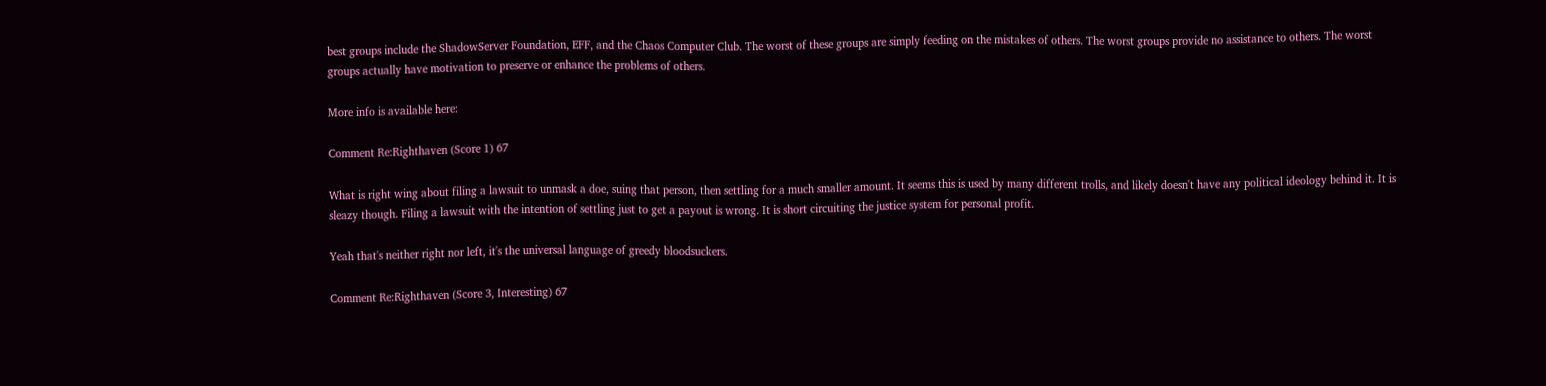best groups include the ShadowServer Foundation, EFF, and the Chaos Computer Club. The worst of these groups are simply feeding on the mistakes of others. The worst groups provide no assistance to others. The worst groups actually have motivation to preserve or enhance the problems of others.

More info is available here:

Comment Re:Righthaven (Score 1) 67

What is right wing about filing a lawsuit to unmask a doe, suing that person, then settling for a much smaller amount. It seems this is used by many different trolls, and likely doesn't have any political ideology behind it. It is sleazy though. Filing a lawsuit with the intention of settling just to get a payout is wrong. It is short circuiting the justice system for personal profit.

Yeah that's neither right nor left, it's the universal language of greedy bloodsuckers.

Comment Re:Righthaven (Score 3, Interesting) 67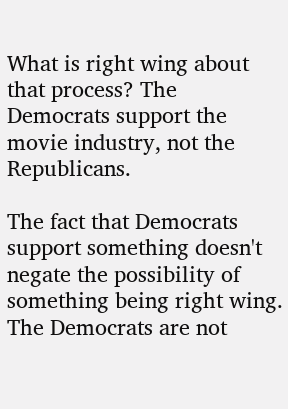What is right wing about that process? The Democrats support the movie industry, not the Republicans.

The fact that Democrats support something doesn't negate the possibility of something being right wing. The Democrats are not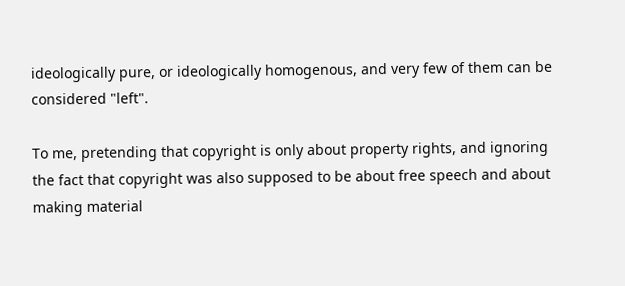ideologically pure, or ideologically homogenous, and very few of them can be considered "left".

To me, pretending that copyright is only about property rights, and ignoring the fact that copyright was also supposed to be about free speech and about making material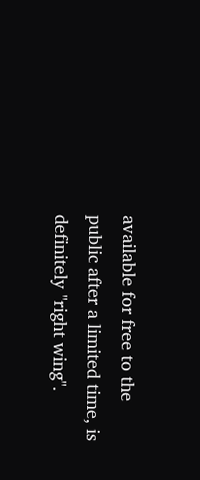available for free to the public after a limited time, is definitely "right wing".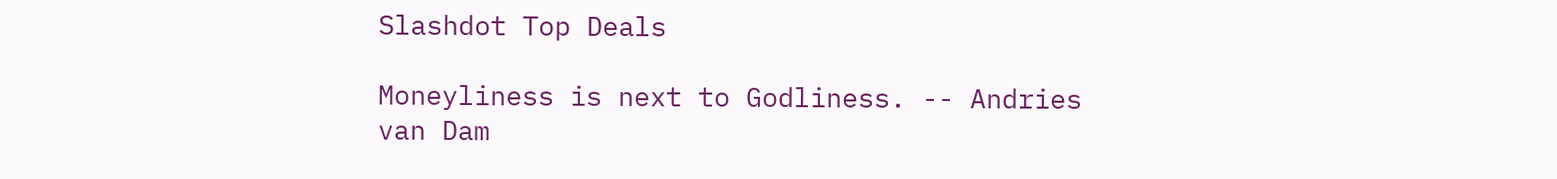Slashdot Top Deals

Moneyliness is next to Godliness. -- Andries van Dam